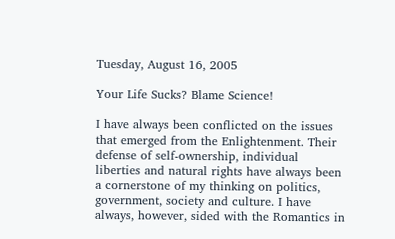Tuesday, August 16, 2005

Your Life Sucks? Blame Science!

I have always been conflicted on the issues that emerged from the Enlightenment. Their defense of self-ownership, individual liberties and natural rights have always been a cornerstone of my thinking on politics, government, society and culture. I have always, however, sided with the Romantics in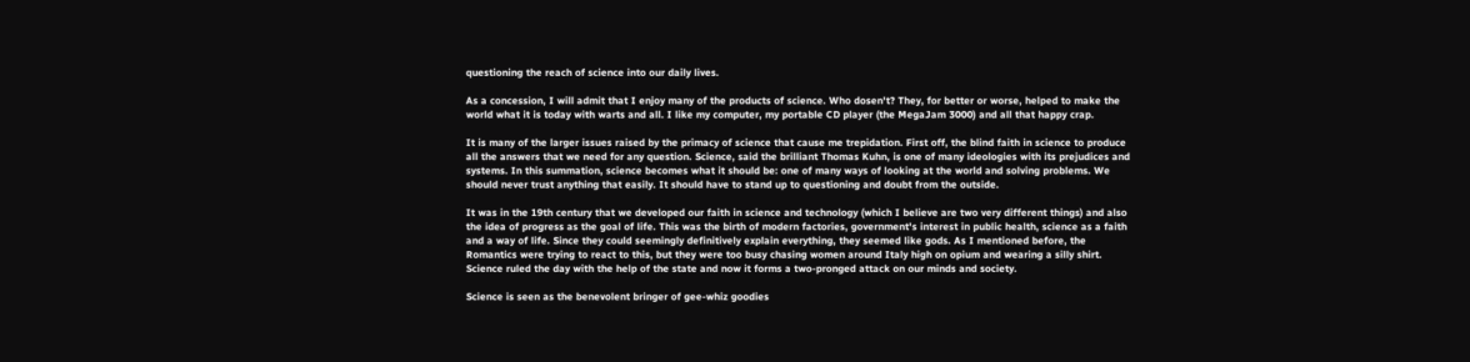questioning the reach of science into our daily lives.

As a concession, I will admit that I enjoy many of the products of science. Who dosen't? They, for better or worse, helped to make the world what it is today with warts and all. I like my computer, my portable CD player (the MegaJam 3000) and all that happy crap.

It is many of the larger issues raised by the primacy of science that cause me trepidation. First off, the blind faith in science to produce all the answers that we need for any question. Science, said the brilliant Thomas Kuhn, is one of many ideologies with its prejudices and systems. In this summation, science becomes what it should be: one of many ways of looking at the world and solving problems. We should never trust anything that easily. It should have to stand up to questioning and doubt from the outside.

It was in the 19th century that we developed our faith in science and technology (which I believe are two very different things) and also the idea of progress as the goal of life. This was the birth of modern factories, government's interest in public health, science as a faith and a way of life. Since they could seemingly definitively explain everything, they seemed like gods. As I mentioned before, the Romantics were trying to react to this, but they were too busy chasing women around Italy high on opium and wearing a silly shirt. Science ruled the day with the help of the state and now it forms a two-pronged attack on our minds and society.

Science is seen as the benevolent bringer of gee-whiz goodies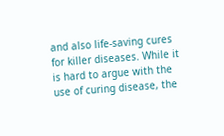and also life-saving cures for killer diseases. While it is hard to argue with the use of curing disease, the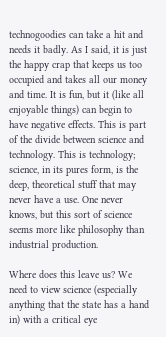technogoodies can take a hit and needs it badly. As I said, it is just the happy crap that keeps us too occupied and takes all our money and time. It is fun, but it (like all enjoyable things) can begin to have negative effects. This is part of the divide between science and technology. This is technology; science, in its pures form, is the deep, theoretical stuff that may never have a use. One never knows, but this sort of science seems more like philosophy than industrial production.

Where does this leave us? We need to view science (especially anything that the state has a hand in) with a critical eye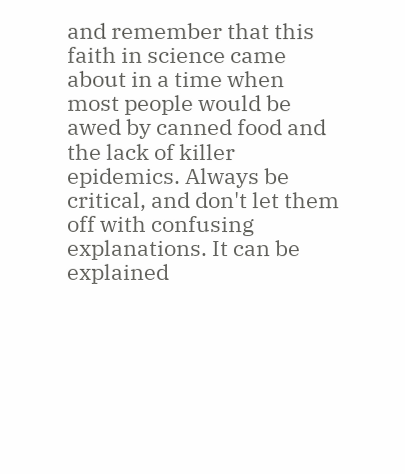and remember that this faith in science came about in a time when most people would be awed by canned food and the lack of killer epidemics. Always be critical, and don't let them off with confusing explanations. It can be explained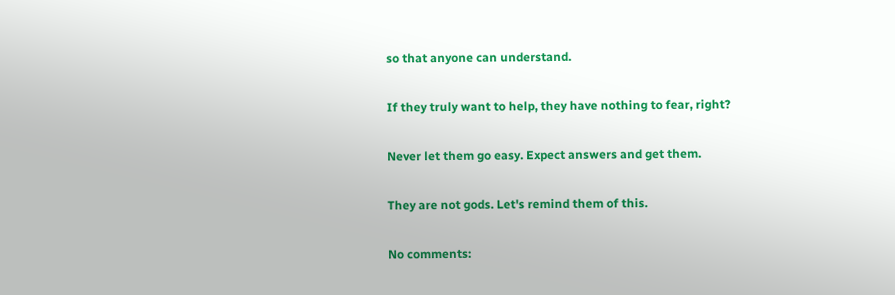so that anyone can understand.

If they truly want to help, they have nothing to fear, right?

Never let them go easy. Expect answers and get them.

They are not gods. Let's remind them of this.

No comments: